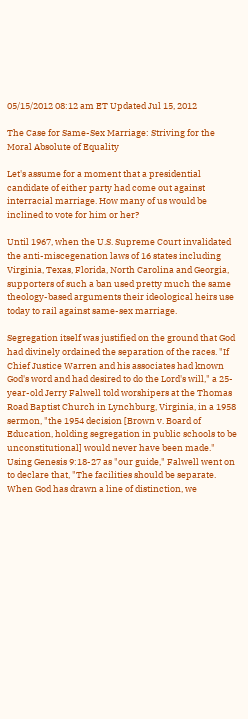05/15/2012 08:12 am ET Updated Jul 15, 2012

The Case for Same-Sex Marriage: Striving for the Moral Absolute of Equality

Let's assume for a moment that a presidential candidate of either party had come out against interracial marriage. How many of us would be inclined to vote for him or her?

Until 1967, when the U.S. Supreme Court invalidated the anti-miscegenation laws of 16 states including Virginia, Texas, Florida, North Carolina and Georgia, supporters of such a ban used pretty much the same theology-based arguments their ideological heirs use today to rail against same-sex marriage.

Segregation itself was justified on the ground that God had divinely ordained the separation of the races. "If Chief Justice Warren and his associates had known God's word and had desired to do the Lord's will," a 25-year-old Jerry Falwell told worshipers at the Thomas Road Baptist Church in Lynchburg, Virginia, in a 1958 sermon, "the 1954 decision [Brown v. Board of Education, holding segregation in public schools to be unconstitutional] would never have been made." Using Genesis 9:18-27 as "our guide," Falwell went on to declare that, "The facilities should be separate. When God has drawn a line of distinction, we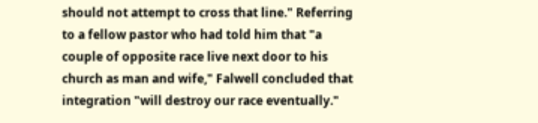should not attempt to cross that line." Referring to a fellow pastor who had told him that "a couple of opposite race live next door to his church as man and wife," Falwell concluded that integration "will destroy our race eventually."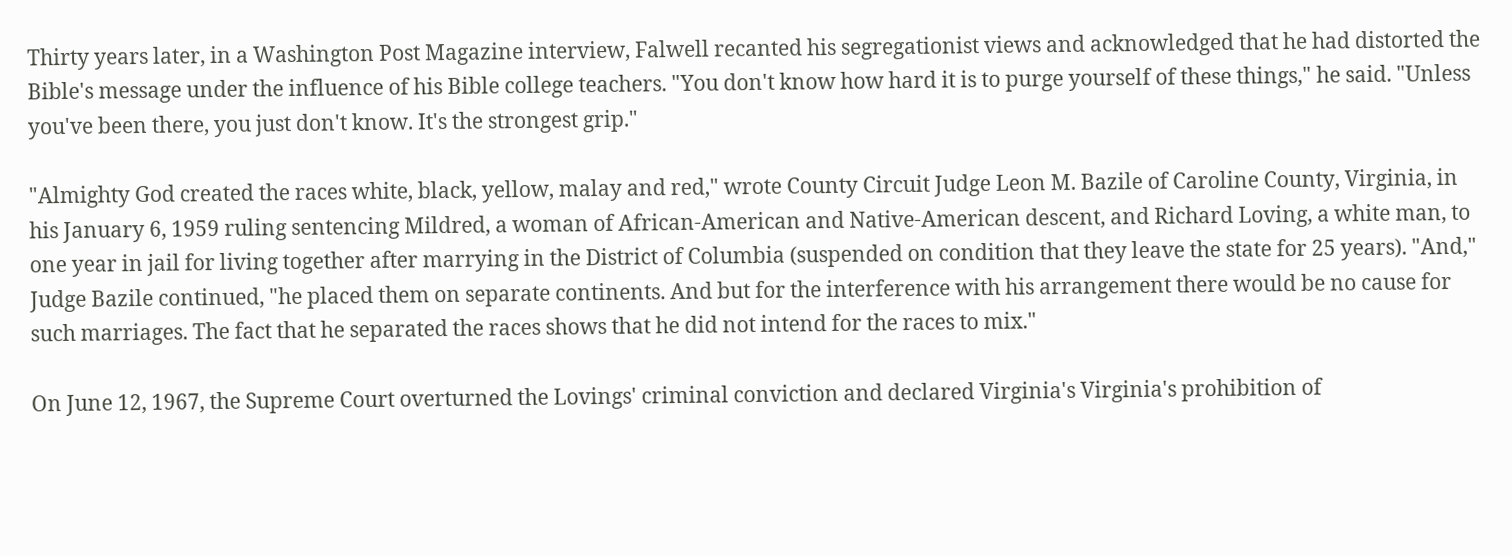Thirty years later, in a Washington Post Magazine interview, Falwell recanted his segregationist views and acknowledged that he had distorted the Bible's message under the influence of his Bible college teachers. "You don't know how hard it is to purge yourself of these things," he said. "Unless you've been there, you just don't know. It's the strongest grip."

"Almighty God created the races white, black, yellow, malay and red," wrote County Circuit Judge Leon M. Bazile of Caroline County, Virginia, in his January 6, 1959 ruling sentencing Mildred, a woman of African-American and Native-American descent, and Richard Loving, a white man, to one year in jail for living together after marrying in the District of Columbia (suspended on condition that they leave the state for 25 years). "And," Judge Bazile continued, "he placed them on separate continents. And but for the interference with his arrangement there would be no cause for such marriages. The fact that he separated the races shows that he did not intend for the races to mix."

On June 12, 1967, the Supreme Court overturned the Lovings' criminal conviction and declared Virginia's Virginia's prohibition of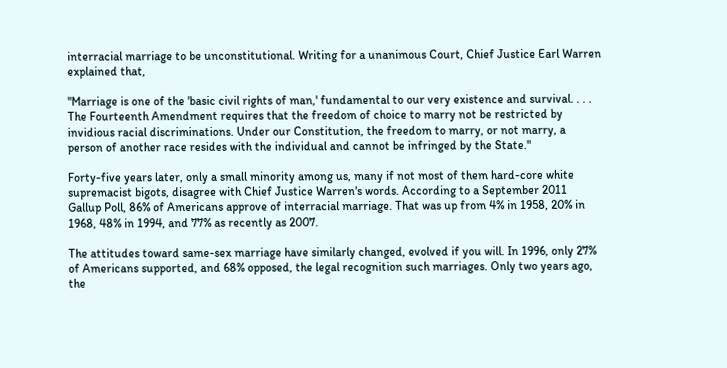interracial marriage to be unconstitutional. Writing for a unanimous Court, Chief Justice Earl Warren explained that,

"Marriage is one of the 'basic civil rights of man,' fundamental to our very existence and survival. . . . The Fourteenth Amendment requires that the freedom of choice to marry not be restricted by invidious racial discriminations. Under our Constitution, the freedom to marry, or not marry, a person of another race resides with the individual and cannot be infringed by the State."

Forty-five years later, only a small minority among us, many if not most of them hard-core white supremacist bigots, disagree with Chief Justice Warren's words. According to a September 2011 Gallup Poll, 86% of Americans approve of interracial marriage. That was up from 4% in 1958, 20% in 1968, 48% in 1994, and 77% as recently as 2007.

The attitudes toward same-sex marriage have similarly changed, evolved if you will. In 1996, only 27% of Americans supported, and 68% opposed, the legal recognition such marriages. Only two years ago, the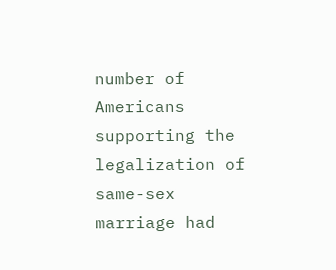number of Americans supporting the legalization of same-sex marriage had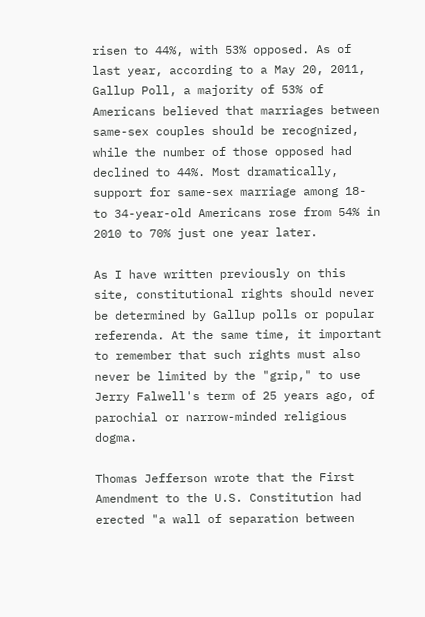risen to 44%, with 53% opposed. As of last year, according to a May 20, 2011, Gallup Poll, a majority of 53% of Americans believed that marriages between same-sex couples should be recognized, while the number of those opposed had declined to 44%. Most dramatically, support for same-sex marriage among 18- to 34-year-old Americans rose from 54% in 2010 to 70% just one year later.

As I have written previously on this site, constitutional rights should never be determined by Gallup polls or popular referenda. At the same time, it important to remember that such rights must also never be limited by the "grip," to use Jerry Falwell's term of 25 years ago, of parochial or narrow-minded religious dogma.

Thomas Jefferson wrote that the First Amendment to the U.S. Constitution had erected "a wall of separation between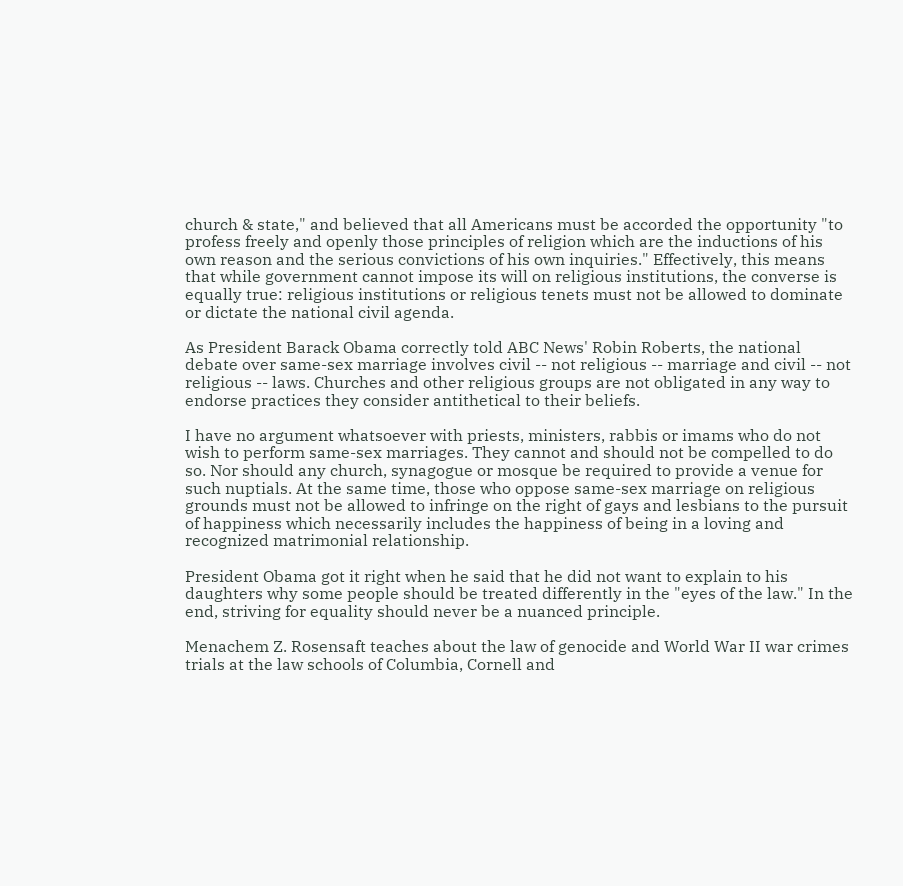church & state," and believed that all Americans must be accorded the opportunity "to profess freely and openly those principles of religion which are the inductions of his own reason and the serious convictions of his own inquiries." Effectively, this means that while government cannot impose its will on religious institutions, the converse is equally true: religious institutions or religious tenets must not be allowed to dominate or dictate the national civil agenda.

As President Barack Obama correctly told ABC News' Robin Roberts, the national debate over same-sex marriage involves civil -- not religious -- marriage and civil -- not religious -- laws. Churches and other religious groups are not obligated in any way to endorse practices they consider antithetical to their beliefs.

I have no argument whatsoever with priests, ministers, rabbis or imams who do not wish to perform same-sex marriages. They cannot and should not be compelled to do so. Nor should any church, synagogue or mosque be required to provide a venue for such nuptials. At the same time, those who oppose same-sex marriage on religious grounds must not be allowed to infringe on the right of gays and lesbians to the pursuit of happiness which necessarily includes the happiness of being in a loving and recognized matrimonial relationship.

President Obama got it right when he said that he did not want to explain to his daughters why some people should be treated differently in the "eyes of the law." In the end, striving for equality should never be a nuanced principle.

Menachem Z. Rosensaft teaches about the law of genocide and World War II war crimes trials at the law schools of Columbia, Cornell and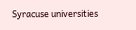Syracuse universities